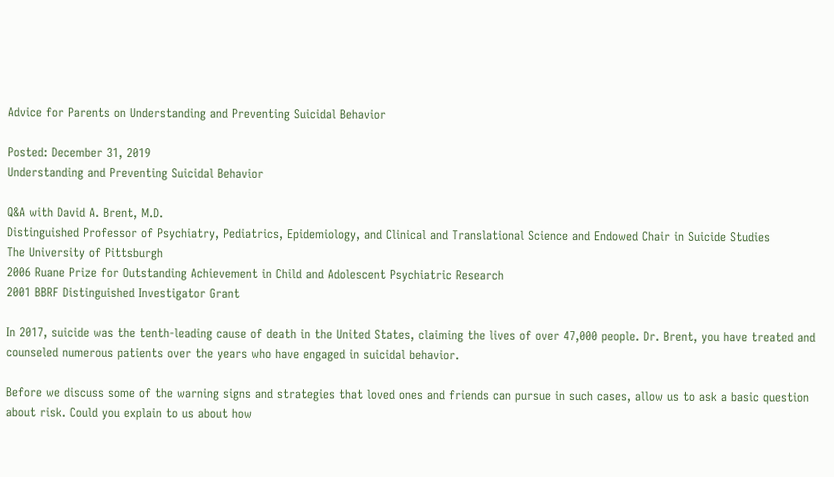Advice for Parents on Understanding and Preventing Suicidal Behavior

Posted: December 31, 2019
Understanding and Preventing Suicidal Behavior

Q&A with David A. Brent, M.D.
Distinguished Professor of Psychiatry, Pediatrics, Epidemiology, and Clinical and Translational Science and Endowed Chair in Suicide Studies
The University of Pittsburgh
2006 Ruane Prize for Outstanding Achievement in Child and Adolescent Psychiatric Research
2001 BBRF Distinguished Investigator Grant

In 2017, suicide was the tenth-leading cause of death in the United States, claiming the lives of over 47,000 people. Dr. Brent, you have treated and counseled numerous patients over the years who have engaged in suicidal behavior.

Before we discuss some of the warning signs and strategies that loved ones and friends can pursue in such cases, allow us to ask a basic question about risk. Could you explain to us about how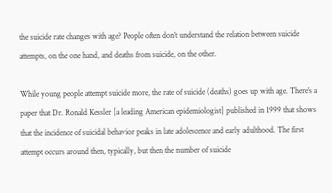the suicide rate changes with age? People often don’t understand the relation between suicide attempts, on the one hand, and deaths from suicide, on the other.

While young people attempt suicide more, the rate of suicide (deaths) goes up with age. There’s a paper that Dr. Ronald Kessler [a leading American epidemiologist] published in 1999 that shows that the incidence of suicidal behavior peaks in late adolescence and early adulthood. The first attempt occurs around then, typically, but then the number of suicide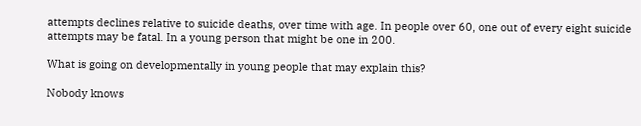attempts declines relative to suicide deaths, over time with age. In people over 60, one out of every eight suicide attempts may be fatal. In a young person that might be one in 200.

What is going on developmentally in young people that may explain this?

Nobody knows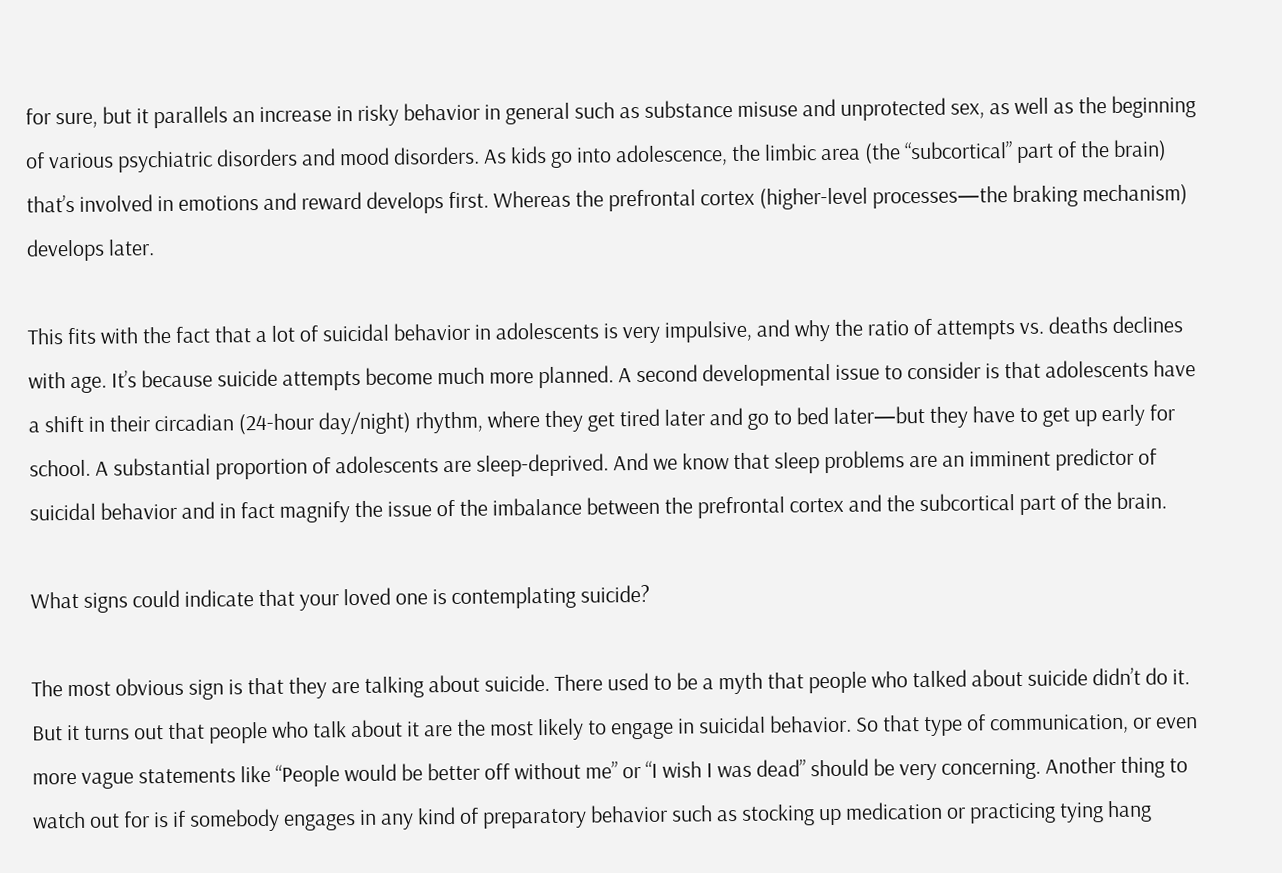for sure, but it parallels an increase in risky behavior in general such as substance misuse and unprotected sex, as well as the beginning of various psychiatric disorders and mood disorders. As kids go into adolescence, the limbic area (the “subcortical” part of the brain) that’s involved in emotions and reward develops first. Whereas the prefrontal cortex (higher-level processes—the braking mechanism) develops later.

This fits with the fact that a lot of suicidal behavior in adolescents is very impulsive, and why the ratio of attempts vs. deaths declines with age. It’s because suicide attempts become much more planned. A second developmental issue to consider is that adolescents have a shift in their circadian (24-hour day/night) rhythm, where they get tired later and go to bed later—but they have to get up early for school. A substantial proportion of adolescents are sleep-deprived. And we know that sleep problems are an imminent predictor of suicidal behavior and in fact magnify the issue of the imbalance between the prefrontal cortex and the subcortical part of the brain.

What signs could indicate that your loved one is contemplating suicide?

The most obvious sign is that they are talking about suicide. There used to be a myth that people who talked about suicide didn’t do it. But it turns out that people who talk about it are the most likely to engage in suicidal behavior. So that type of communication, or even more vague statements like “People would be better off without me” or “I wish I was dead” should be very concerning. Another thing to watch out for is if somebody engages in any kind of preparatory behavior such as stocking up medication or practicing tying hang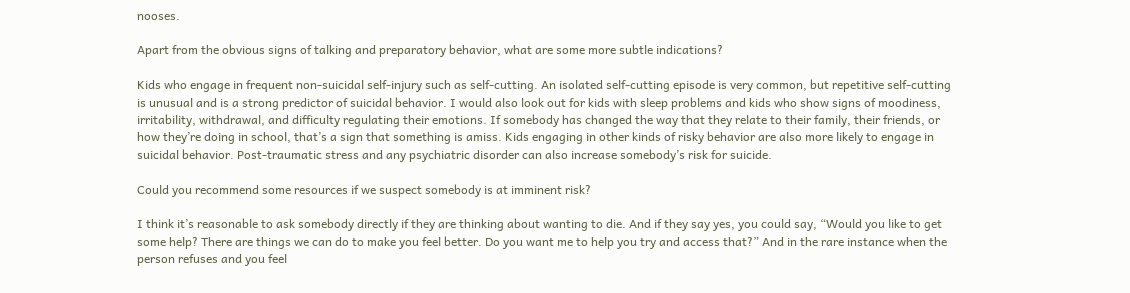nooses.

Apart from the obvious signs of talking and preparatory behavior, what are some more subtle indications?

Kids who engage in frequent non-suicidal self-injury such as self-cutting. An isolated self-cutting episode is very common, but repetitive self-cutting is unusual and is a strong predictor of suicidal behavior. I would also look out for kids with sleep problems and kids who show signs of moodiness, irritability, withdrawal, and difficulty regulating their emotions. If somebody has changed the way that they relate to their family, their friends, or how they’re doing in school, that’s a sign that something is amiss. Kids engaging in other kinds of risky behavior are also more likely to engage in suicidal behavior. Post-traumatic stress and any psychiatric disorder can also increase somebody’s risk for suicide.

Could you recommend some resources if we suspect somebody is at imminent risk?

I think it’s reasonable to ask somebody directly if they are thinking about wanting to die. And if they say yes, you could say, “Would you like to get some help? There are things we can do to make you feel better. Do you want me to help you try and access that?” And in the rare instance when the person refuses and you feel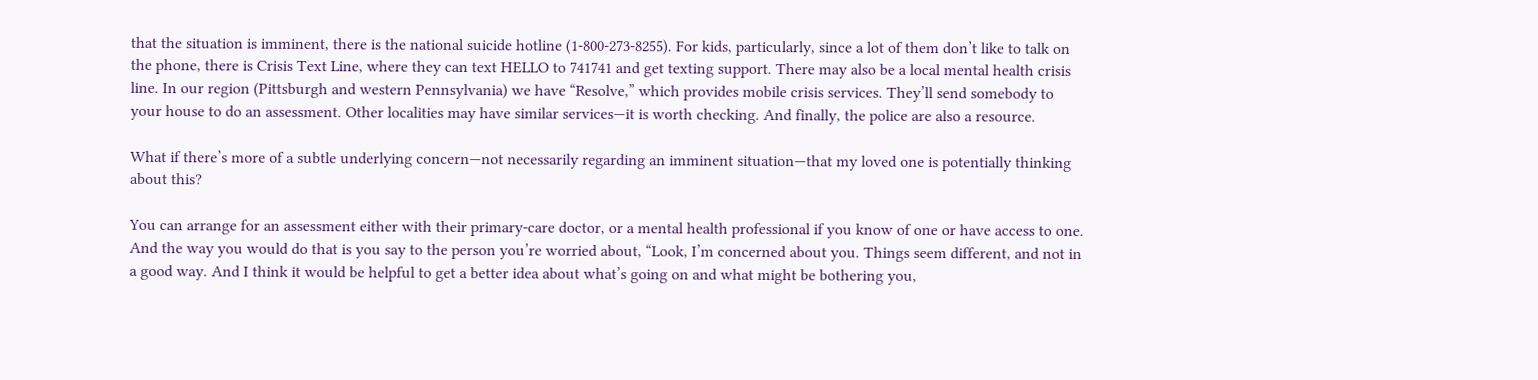that the situation is imminent, there is the national suicide hotline (1-800-273-8255). For kids, particularly, since a lot of them don’t like to talk on the phone, there is Crisis Text Line, where they can text HELLO to 741741 and get texting support. There may also be a local mental health crisis line. In our region (Pittsburgh and western Pennsylvania) we have “Resolve,” which provides mobile crisis services. They’ll send somebody to your house to do an assessment. Other localities may have similar services—it is worth checking. And finally, the police are also a resource.

What if there’s more of a subtle underlying concern—not necessarily regarding an imminent situation—that my loved one is potentially thinking about this?

You can arrange for an assessment either with their primary-care doctor, or a mental health professional if you know of one or have access to one. And the way you would do that is you say to the person you’re worried about, “Look, I’m concerned about you. Things seem different, and not in a good way. And I think it would be helpful to get a better idea about what’s going on and what might be bothering you,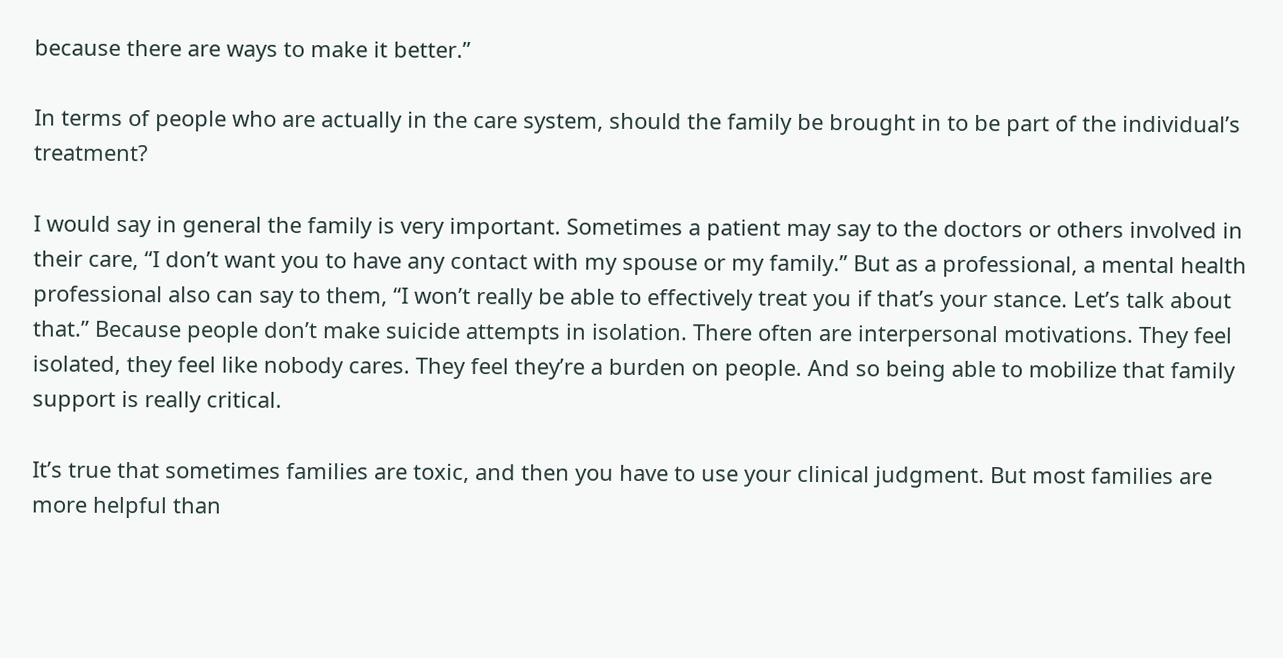because there are ways to make it better.”

In terms of people who are actually in the care system, should the family be brought in to be part of the individual’s treatment?

I would say in general the family is very important. Sometimes a patient may say to the doctors or others involved in their care, “I don’t want you to have any contact with my spouse or my family.” But as a professional, a mental health professional also can say to them, “I won’t really be able to effectively treat you if that’s your stance. Let’s talk about that.” Because people don’t make suicide attempts in isolation. There often are interpersonal motivations. They feel isolated, they feel like nobody cares. They feel they’re a burden on people. And so being able to mobilize that family support is really critical.

It’s true that sometimes families are toxic, and then you have to use your clinical judgment. But most families are more helpful than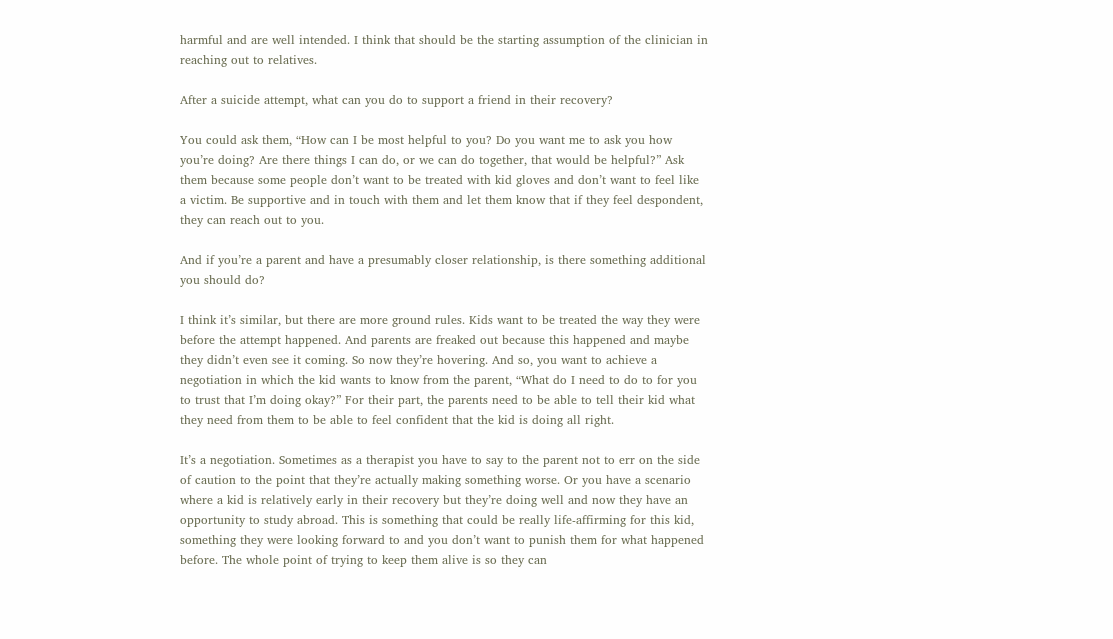harmful and are well intended. I think that should be the starting assumption of the clinician in reaching out to relatives.

After a suicide attempt, what can you do to support a friend in their recovery?

You could ask them, “How can I be most helpful to you? Do you want me to ask you how you’re doing? Are there things I can do, or we can do together, that would be helpful?” Ask them because some people don’t want to be treated with kid gloves and don’t want to feel like a victim. Be supportive and in touch with them and let them know that if they feel despondent, they can reach out to you.

And if you’re a parent and have a presumably closer relationship, is there something additional you should do?

I think it’s similar, but there are more ground rules. Kids want to be treated the way they were before the attempt happened. And parents are freaked out because this happened and maybe they didn’t even see it coming. So now they’re hovering. And so, you want to achieve a negotiation in which the kid wants to know from the parent, “What do I need to do to for you to trust that I’m doing okay?” For their part, the parents need to be able to tell their kid what they need from them to be able to feel confident that the kid is doing all right.

It’s a negotiation. Sometimes as a therapist you have to say to the parent not to err on the side of caution to the point that they’re actually making something worse. Or you have a scenario where a kid is relatively early in their recovery but they’re doing well and now they have an opportunity to study abroad. This is something that could be really life-affirming for this kid, something they were looking forward to and you don’t want to punish them for what happened before. The whole point of trying to keep them alive is so they can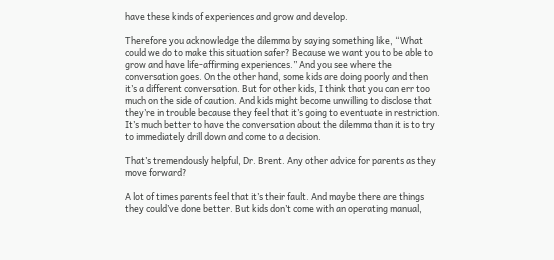have these kinds of experiences and grow and develop.

Therefore you acknowledge the dilemma by saying something like, “What could we do to make this situation safer? Because we want you to be able to grow and have life-affirming experiences.” And you see where the conversation goes. On the other hand, some kids are doing poorly and then it’s a different conversation. But for other kids, I think that you can err too much on the side of caution. And kids might become unwilling to disclose that they’re in trouble because they feel that it’s going to eventuate in restriction. It’s much better to have the conversation about the dilemma than it is to try to immediately drill down and come to a decision.

That’s tremendously helpful, Dr. Brent. Any other advice for parents as they move forward?

A lot of times parents feel that it’s their fault. And maybe there are things they could’ve done better. But kids don’t come with an operating manual,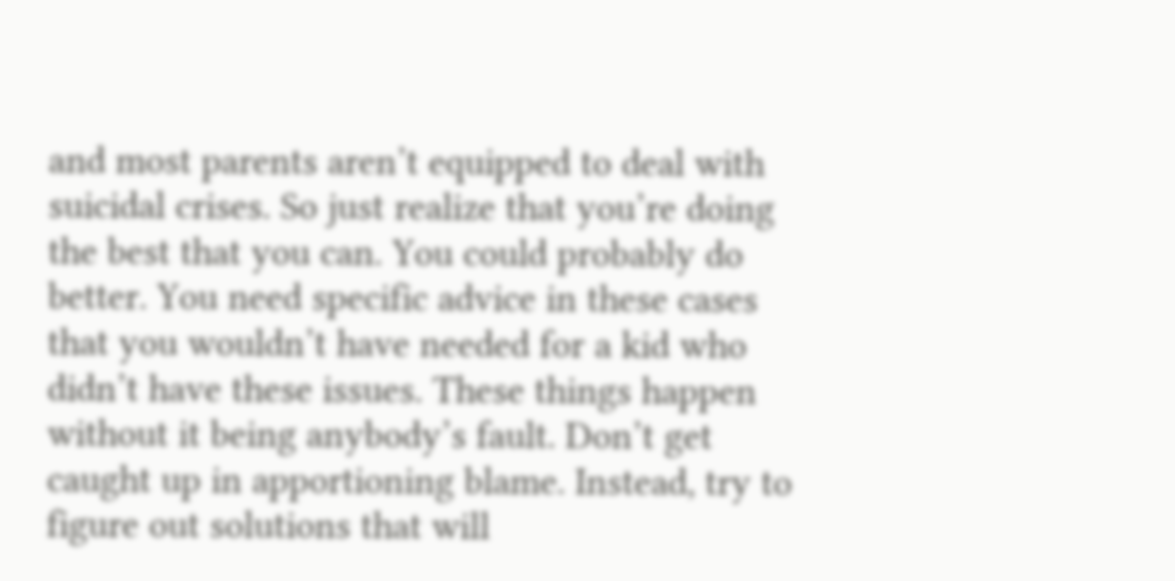and most parents aren’t equipped to deal with suicidal crises. So just realize that you’re doing the best that you can. You could probably do better. You need specific advice in these cases that you wouldn’t have needed for a kid who didn’t have these issues. These things happen without it being anybody’s fault. Don’t get caught up in apportioning blame. Instead, try to figure out solutions that will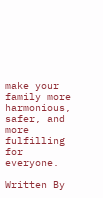make your family more harmonious, safer, and more fulfilling for everyone.

Written By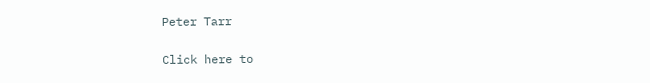Peter Tarr

Click here to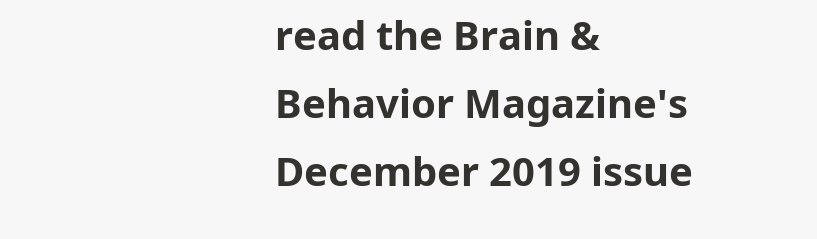read the Brain & Behavior Magazine's December 2019 issue